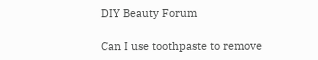DIY Beauty Forum

Can I use toothpaste to remove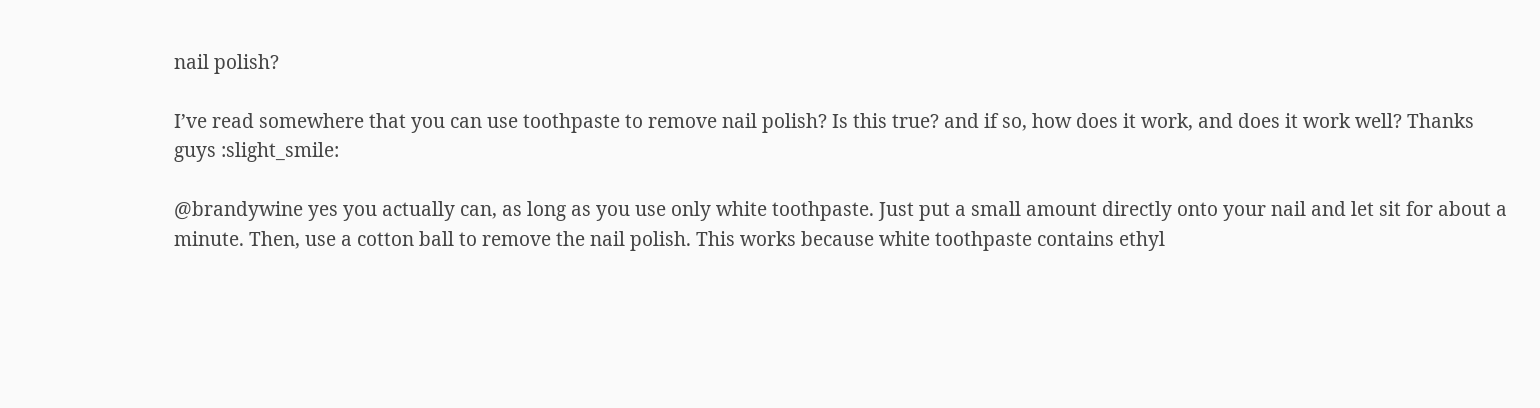nail polish?

I’ve read somewhere that you can use toothpaste to remove nail polish? Is this true? and if so, how does it work, and does it work well? Thanks guys :slight_smile:

@brandywine yes you actually can, as long as you use only white toothpaste. Just put a small amount directly onto your nail and let sit for about a minute. Then, use a cotton ball to remove the nail polish. This works because white toothpaste contains ethyl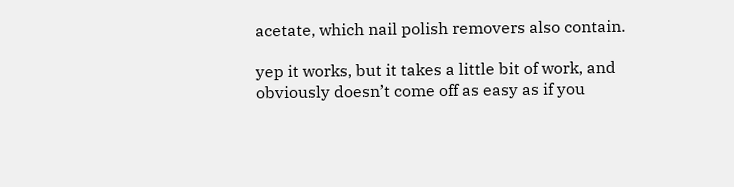acetate, which nail polish removers also contain.

yep it works, but it takes a little bit of work, and obviously doesn’t come off as easy as if you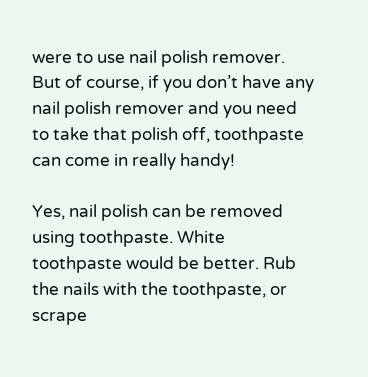were to use nail polish remover. But of course, if you don’t have any nail polish remover and you need to take that polish off, toothpaste can come in really handy!

Yes, nail polish can be removed using toothpaste. White toothpaste would be better. Rub the nails with the toothpaste, or scrape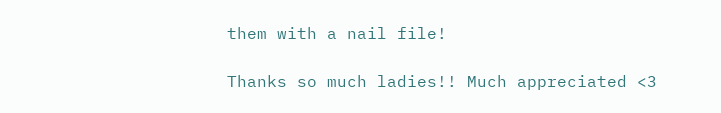them with a nail file!

Thanks so much ladies!! Much appreciated <3